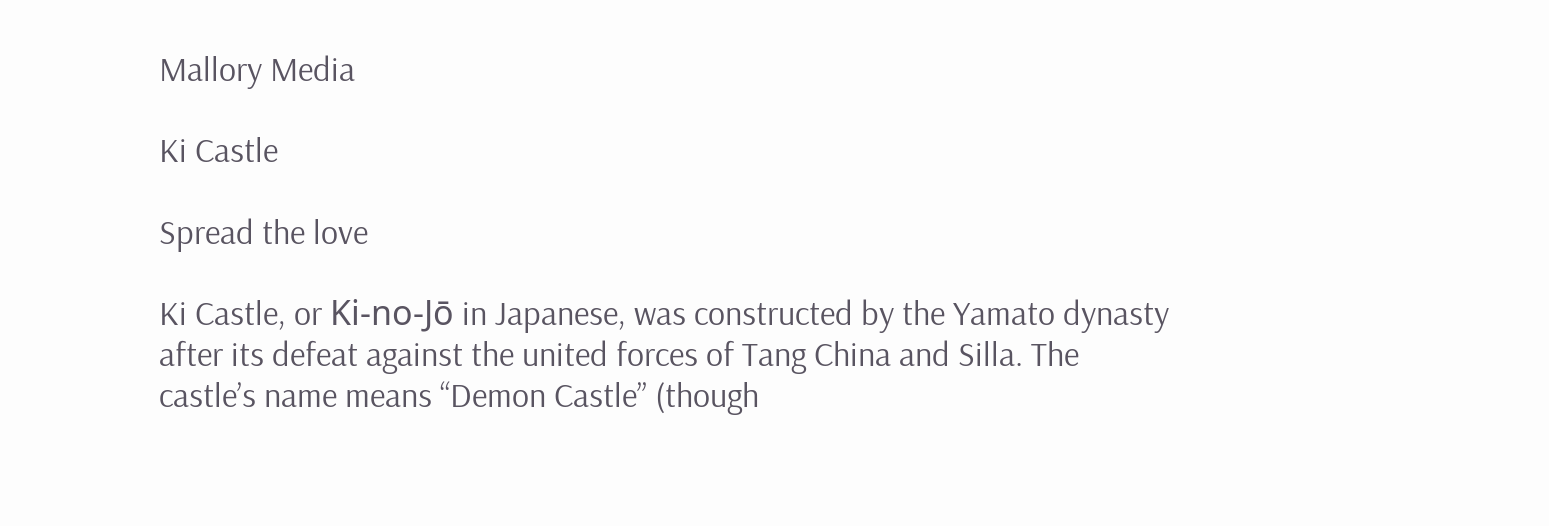Mallory Media

Ki Castle

Spread the love

Ki Castle, or Ki-no-Jō in Japanese, was constructed by the Yamato dynasty after its defeat against the united forces of Tang China and Silla. The castle’s name means “Demon Castle” (though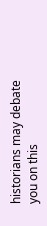historians may debate you on this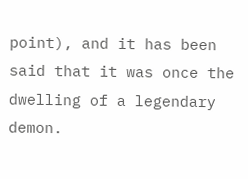point), and it has been said that it was once the dwelling of a legendary demon.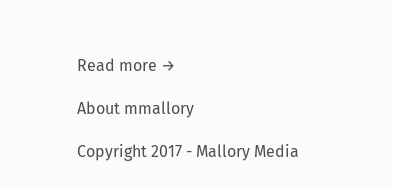Read more →

About mmallory

Copyright 2017 - Mallory Media